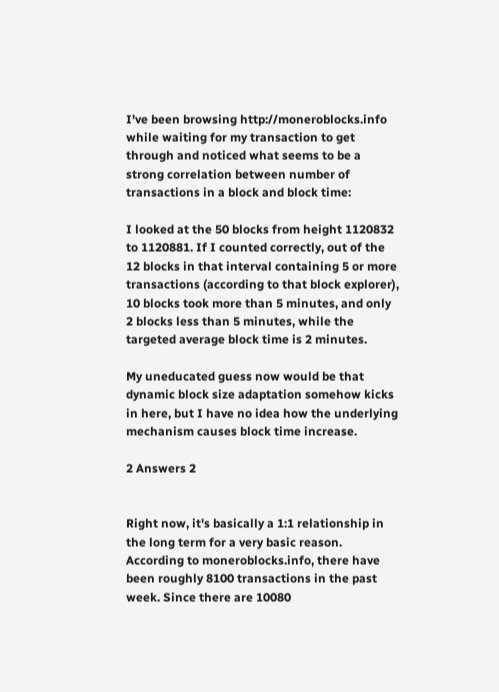I've been browsing http://moneroblocks.info while waiting for my transaction to get through and noticed what seems to be a strong correlation between number of transactions in a block and block time:

I looked at the 50 blocks from height 1120832 to 1120881. If I counted correctly, out of the 12 blocks in that interval containing 5 or more transactions (according to that block explorer), 10 blocks took more than 5 minutes, and only 2 blocks less than 5 minutes, while the targeted average block time is 2 minutes.

My uneducated guess now would be that dynamic block size adaptation somehow kicks in here, but I have no idea how the underlying mechanism causes block time increase.

2 Answers 2


Right now, it's basically a 1:1 relationship in the long term for a very basic reason. According to moneroblocks.info, there have been roughly 8100 transactions in the past week. Since there are 10080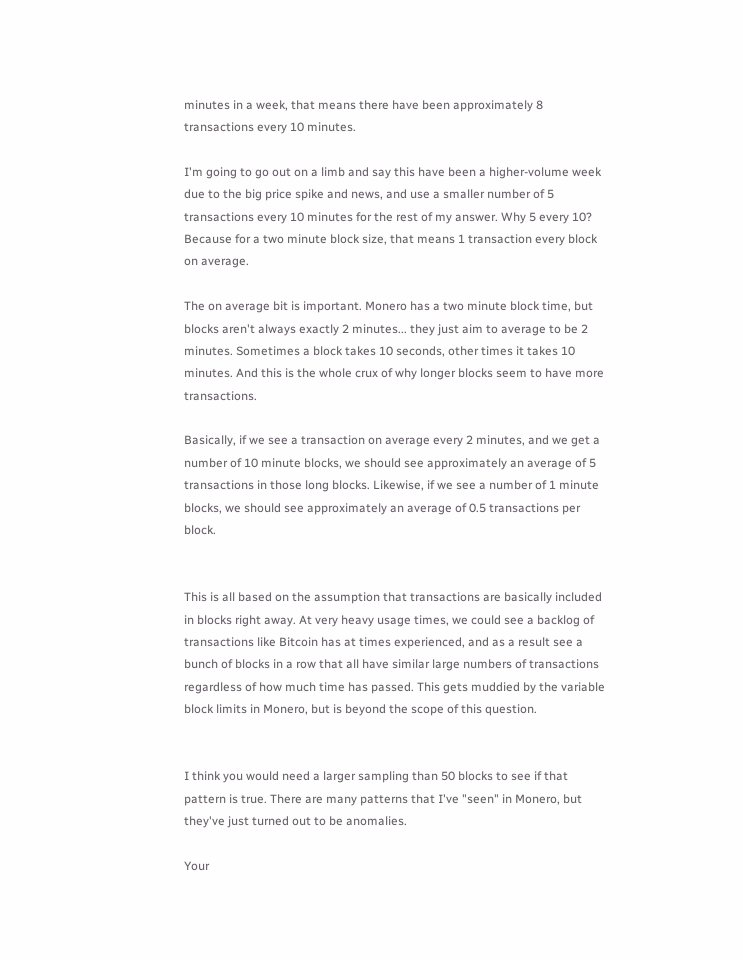minutes in a week, that means there have been approximately 8 transactions every 10 minutes.

I'm going to go out on a limb and say this have been a higher-volume week due to the big price spike and news, and use a smaller number of 5 transactions every 10 minutes for the rest of my answer. Why 5 every 10? Because for a two minute block size, that means 1 transaction every block on average.

The on average bit is important. Monero has a two minute block time, but blocks aren't always exactly 2 minutes... they just aim to average to be 2 minutes. Sometimes a block takes 10 seconds, other times it takes 10 minutes. And this is the whole crux of why longer blocks seem to have more transactions.

Basically, if we see a transaction on average every 2 minutes, and we get a number of 10 minute blocks, we should see approximately an average of 5 transactions in those long blocks. Likewise, if we see a number of 1 minute blocks, we should see approximately an average of 0.5 transactions per block.


This is all based on the assumption that transactions are basically included in blocks right away. At very heavy usage times, we could see a backlog of transactions like Bitcoin has at times experienced, and as a result see a bunch of blocks in a row that all have similar large numbers of transactions regardless of how much time has passed. This gets muddied by the variable block limits in Monero, but is beyond the scope of this question.


I think you would need a larger sampling than 50 blocks to see if that pattern is true. There are many patterns that I've "seen" in Monero, but they've just turned out to be anomalies.

Your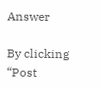Answer

By clicking “Post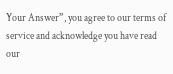Your Answer”, you agree to our terms of service and acknowledge you have read our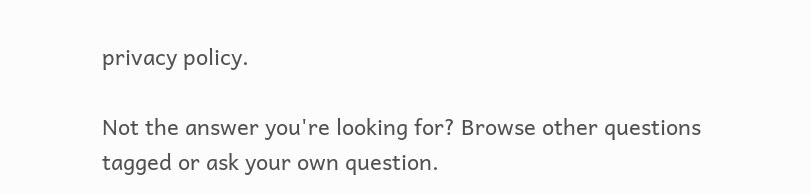privacy policy.

Not the answer you're looking for? Browse other questions tagged or ask your own question.